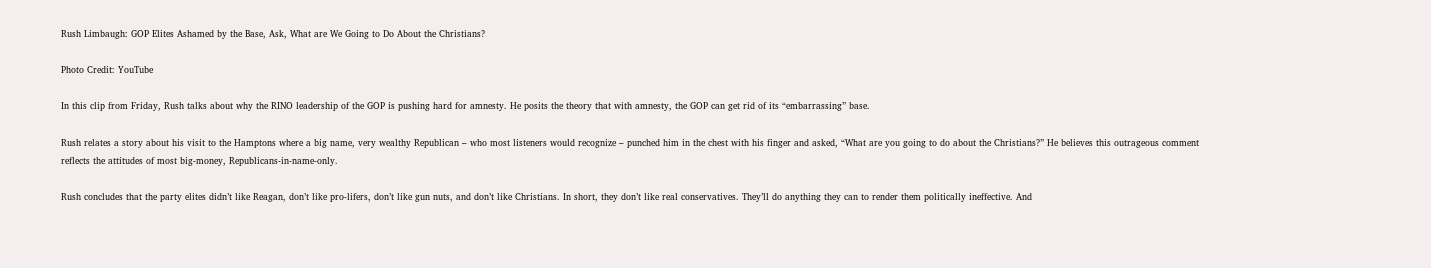Rush Limbaugh: GOP Elites Ashamed by the Base, Ask, What are We Going to Do About the Christians?

Photo Credit: YouTube

In this clip from Friday, Rush talks about why the RINO leadership of the GOP is pushing hard for amnesty. He posits the theory that with amnesty, the GOP can get rid of its “embarrassing” base.

Rush relates a story about his visit to the Hamptons where a big name, very wealthy Republican – who most listeners would recognize – punched him in the chest with his finger and asked, “What are you going to do about the Christians?” He believes this outrageous comment reflects the attitudes of most big-money, Republicans-in-name-only.

Rush concludes that the party elites didn’t like Reagan, don’t like pro-lifers, don’t like gun nuts, and don’t like Christians. In short, they don’t like real conservatives. They’ll do anything they can to render them politically ineffective. And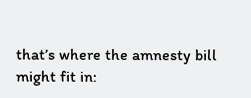that’s where the amnesty bill might fit in: